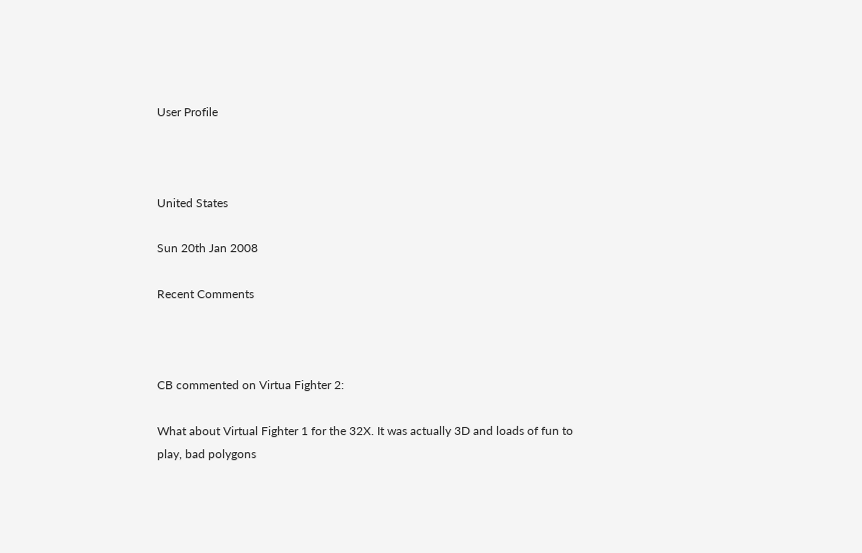User Profile



United States

Sun 20th Jan 2008

Recent Comments



CB commented on Virtua Fighter 2:

What about Virtual Fighter 1 for the 32X. It was actually 3D and loads of fun to play, bad polygons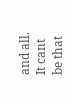and all. It cant be that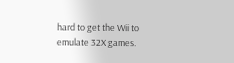hard to get the Wii to emulate 32X games.